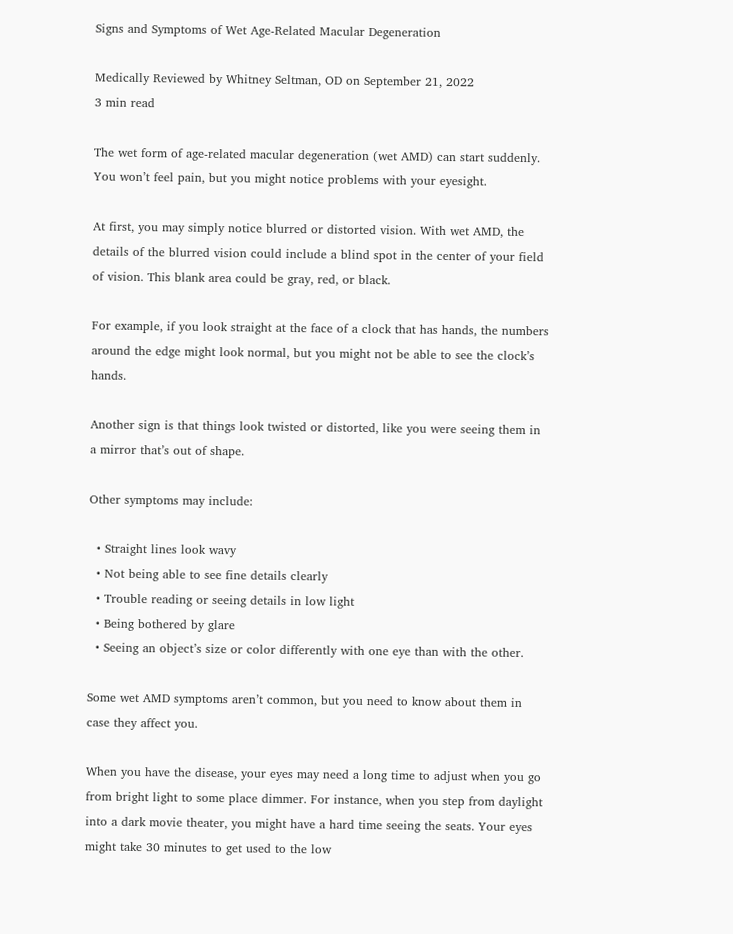Signs and Symptoms of Wet Age-Related Macular Degeneration

Medically Reviewed by Whitney Seltman, OD on September 21, 2022
3 min read

The wet form of age-related macular degeneration (wet AMD) can start suddenly. You won’t feel pain, but you might notice problems with your eyesight.

At first, you may simply notice blurred or distorted vision. With wet AMD, the details of the blurred vision could include a blind spot in the center of your field of vision. This blank area could be gray, red, or black.

For example, if you look straight at the face of a clock that has hands, the numbers around the edge might look normal, but you might not be able to see the clock’s hands.

Another sign is that things look twisted or distorted, like you were seeing them in a mirror that’s out of shape.

Other symptoms may include:

  • Straight lines look wavy
  • Not being able to see fine details clearly
  • Trouble reading or seeing details in low light
  • Being bothered by glare
  • Seeing an object’s size or color differently with one eye than with the other.

Some wet AMD symptoms aren’t common, but you need to know about them in case they affect you.

When you have the disease, your eyes may need a long time to adjust when you go from bright light to some place dimmer. For instance, when you step from daylight into a dark movie theater, you might have a hard time seeing the seats. Your eyes might take 30 minutes to get used to the low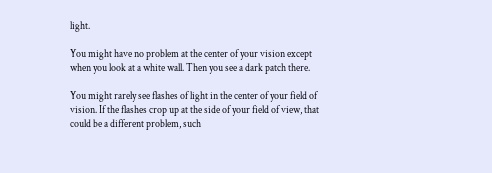light.

You might have no problem at the center of your vision except when you look at a white wall. Then you see a dark patch there.

You might rarely see flashes of light in the center of your field of vision. If the flashes crop up at the side of your field of view, that could be a different problem, such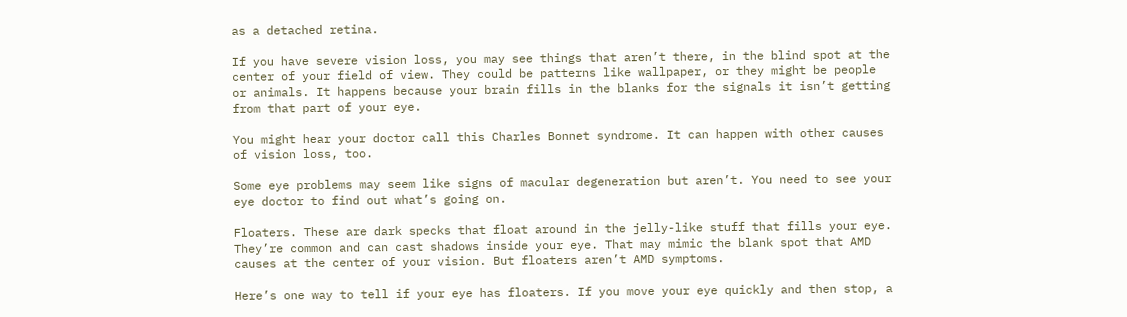as a detached retina.

If you have severe vision loss, you may see things that aren’t there, in the blind spot at the center of your field of view. They could be patterns like wallpaper, or they might be people or animals. It happens because your brain fills in the blanks for the signals it isn’t getting from that part of your eye.

You might hear your doctor call this Charles Bonnet syndrome. It can happen with other causes of vision loss, too.

Some eye problems may seem like signs of macular degeneration but aren’t. You need to see your eye doctor to find out what’s going on.

Floaters. These are dark specks that float around in the jelly-like stuff that fills your eye. They’re common and can cast shadows inside your eye. That may mimic the blank spot that AMD causes at the center of your vision. But floaters aren’t AMD symptoms.

Here’s one way to tell if your eye has floaters. If you move your eye quickly and then stop, a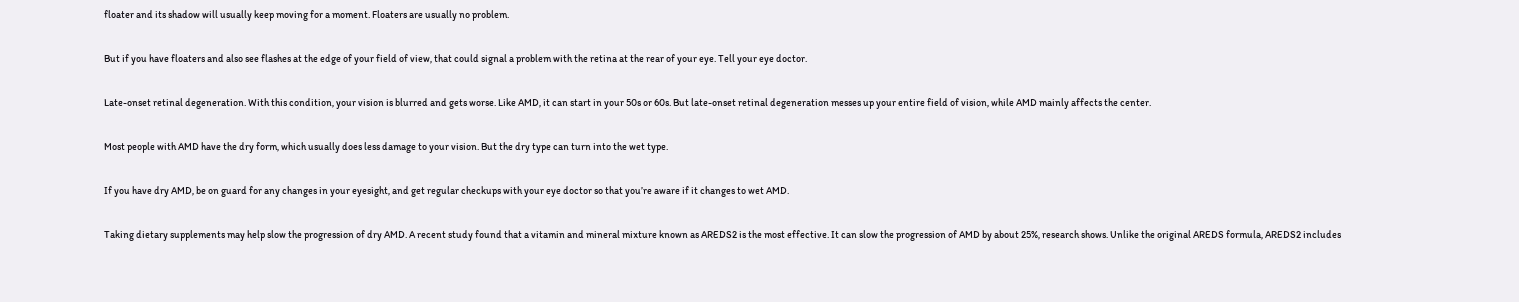floater and its shadow will usually keep moving for a moment. Floaters are usually no problem.

But if you have floaters and also see flashes at the edge of your field of view, that could signal a problem with the retina at the rear of your eye. Tell your eye doctor.

Late-onset retinal degeneration. With this condition, your vision is blurred and gets worse. Like AMD, it can start in your 50s or 60s. But late-onset retinal degeneration messes up your entire field of vision, while AMD mainly affects the center.

Most people with AMD have the dry form, which usually does less damage to your vision. But the dry type can turn into the wet type.

If you have dry AMD, be on guard for any changes in your eyesight, and get regular checkups with your eye doctor so that you’re aware if it changes to wet AMD.

Taking dietary supplements may help slow the progression of dry AMD. A recent study found that a vitamin and mineral mixture known as AREDS2 is the most effective. It can slow the progression of AMD by about 25%, research shows. Unlike the original AREDS formula, AREDS2 includes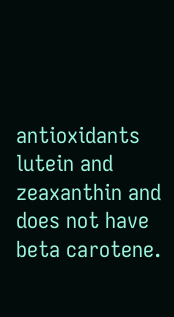antioxidants lutein and zeaxanthin and does not have beta carotene.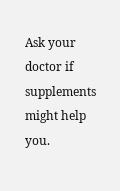Ask your doctor if supplements might help you.